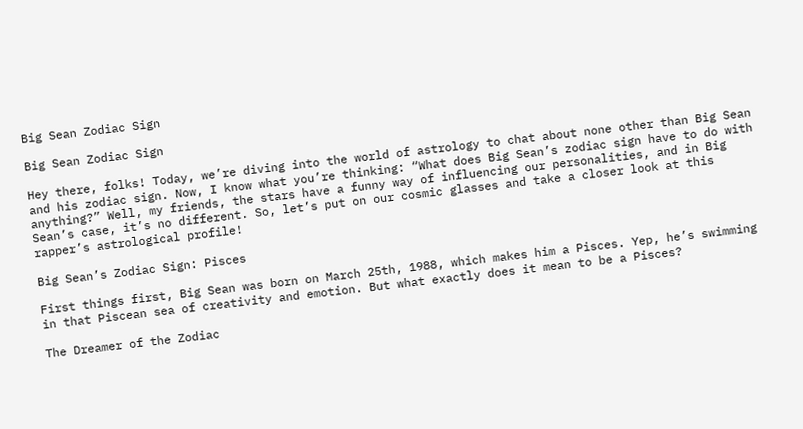Big Sean Zodiac Sign

Big Sean Zodiac Sign

Hey there, folks! Today, we’re diving into the world of astrology to chat about none other than Big Sean and his zodiac sign. Now, I know what you’re thinking: “What does Big Sean’s zodiac sign have to do with anything?” Well, my friends, the stars have a funny way of influencing our personalities, and in Big Sean’s case, it’s no different. So, let’s put on our cosmic glasses and take a closer look at this rapper’s astrological profile!

Big Sean’s Zodiac Sign: Pisces

First things first, Big Sean was born on March 25th, 1988, which makes him a Pisces. Yep, he’s swimming in that Piscean sea of creativity and emotion. But what exactly does it mean to be a Pisces?

The Dreamer of the Zodiac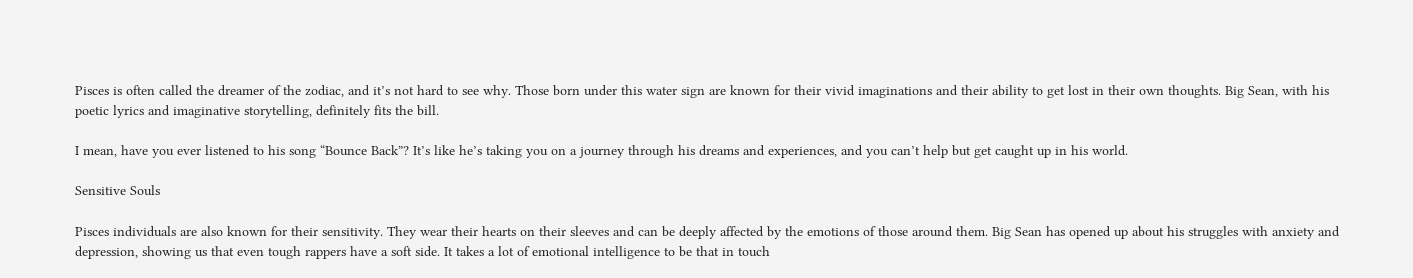Pisces is often called the dreamer of the zodiac, and it’s not hard to see why. Those born under this water sign are known for their vivid imaginations and their ability to get lost in their own thoughts. Big Sean, with his poetic lyrics and imaginative storytelling, definitely fits the bill.

I mean, have you ever listened to his song “Bounce Back”? It’s like he’s taking you on a journey through his dreams and experiences, and you can’t help but get caught up in his world.

Sensitive Souls

Pisces individuals are also known for their sensitivity. They wear their hearts on their sleeves and can be deeply affected by the emotions of those around them. Big Sean has opened up about his struggles with anxiety and depression, showing us that even tough rappers have a soft side. It takes a lot of emotional intelligence to be that in touch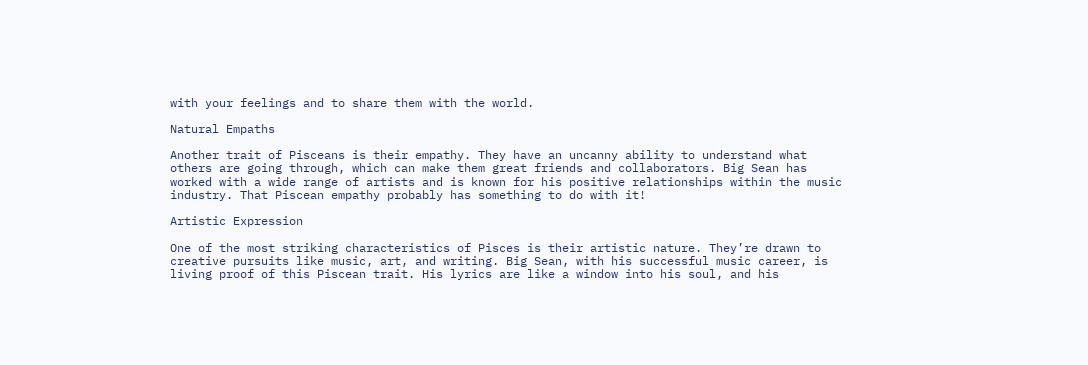with your feelings and to share them with the world.

Natural Empaths

Another trait of Pisceans is their empathy. They have an uncanny ability to understand what others are going through, which can make them great friends and collaborators. Big Sean has worked with a wide range of artists and is known for his positive relationships within the music industry. That Piscean empathy probably has something to do with it!

Artistic Expression

One of the most striking characteristics of Pisces is their artistic nature. They’re drawn to creative pursuits like music, art, and writing. Big Sean, with his successful music career, is living proof of this Piscean trait. His lyrics are like a window into his soul, and his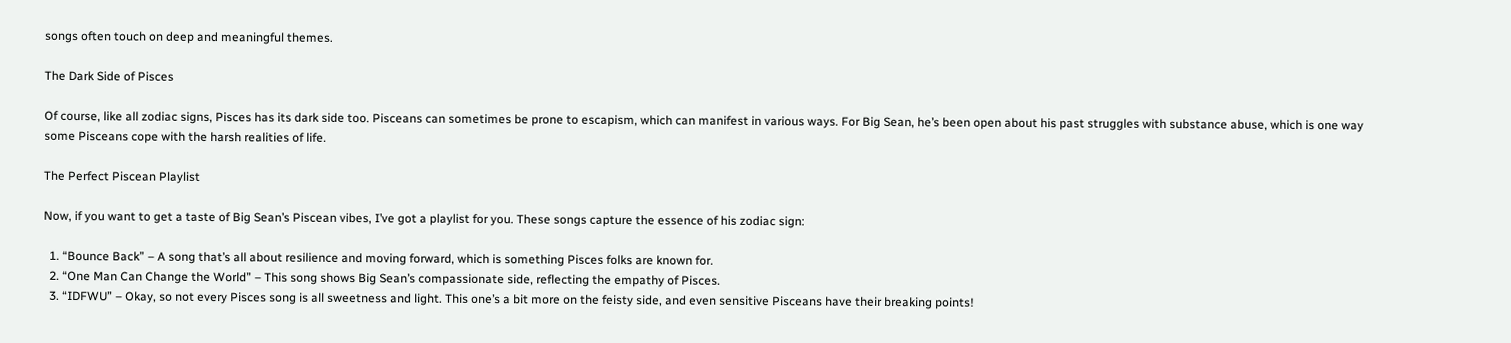songs often touch on deep and meaningful themes.

The Dark Side of Pisces

Of course, like all zodiac signs, Pisces has its dark side too. Pisceans can sometimes be prone to escapism, which can manifest in various ways. For Big Sean, he’s been open about his past struggles with substance abuse, which is one way some Pisceans cope with the harsh realities of life.

The Perfect Piscean Playlist

Now, if you want to get a taste of Big Sean’s Piscean vibes, I’ve got a playlist for you. These songs capture the essence of his zodiac sign:

  1. “Bounce Back” – A song that’s all about resilience and moving forward, which is something Pisces folks are known for.
  2. “One Man Can Change the World” – This song shows Big Sean’s compassionate side, reflecting the empathy of Pisces.
  3. “IDFWU” – Okay, so not every Pisces song is all sweetness and light. This one’s a bit more on the feisty side, and even sensitive Pisceans have their breaking points!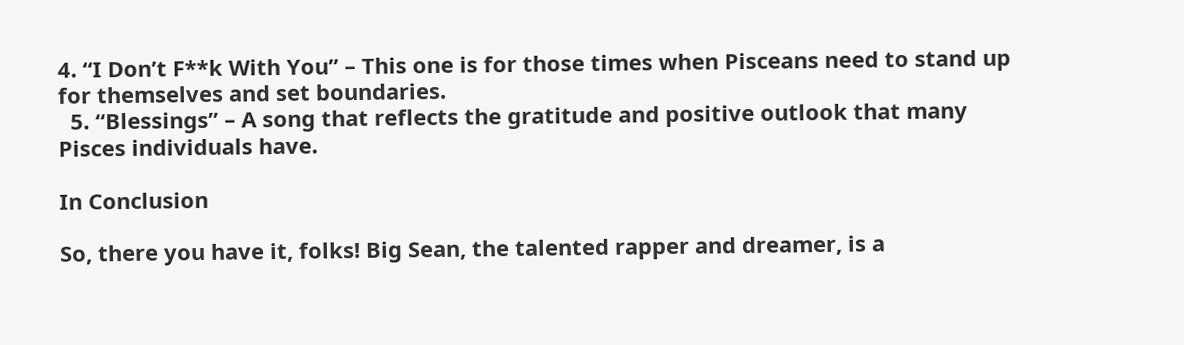4. “I Don’t F**k With You” – This one is for those times when Pisceans need to stand up for themselves and set boundaries.
  5. “Blessings” – A song that reflects the gratitude and positive outlook that many Pisces individuals have.

In Conclusion

So, there you have it, folks! Big Sean, the talented rapper and dreamer, is a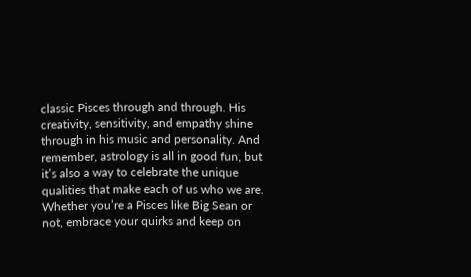classic Pisces through and through. His creativity, sensitivity, and empathy shine through in his music and personality. And remember, astrology is all in good fun, but it’s also a way to celebrate the unique qualities that make each of us who we are. Whether you’re a Pisces like Big Sean or not, embrace your quirks and keep on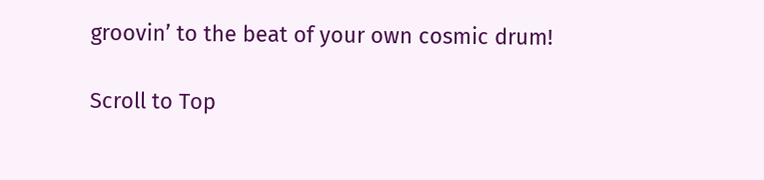groovin’ to the beat of your own cosmic drum!

Scroll to Top